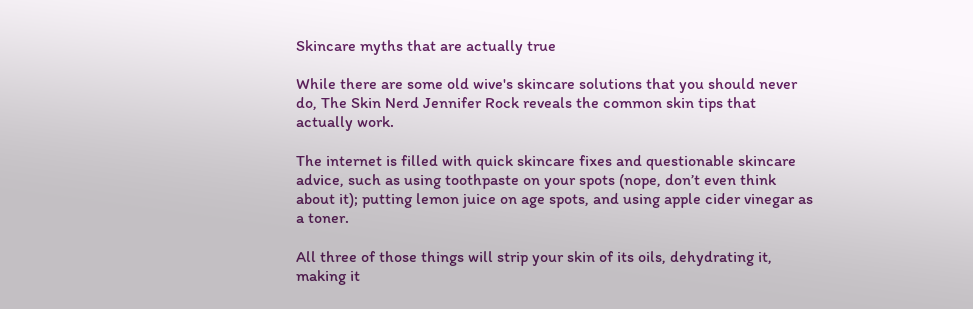Skincare myths that are actually true

While there are some old wive's skincare solutions that you should never do, The Skin Nerd Jennifer Rock reveals the common skin tips that actually work.

The internet is filled with quick skincare fixes and questionable skincare advice, such as using toothpaste on your spots (nope, don’t even think about it); putting lemon juice on age spots, and using apple cider vinegar as a toner.

All three of those things will strip your skin of its oils, dehydrating it, making it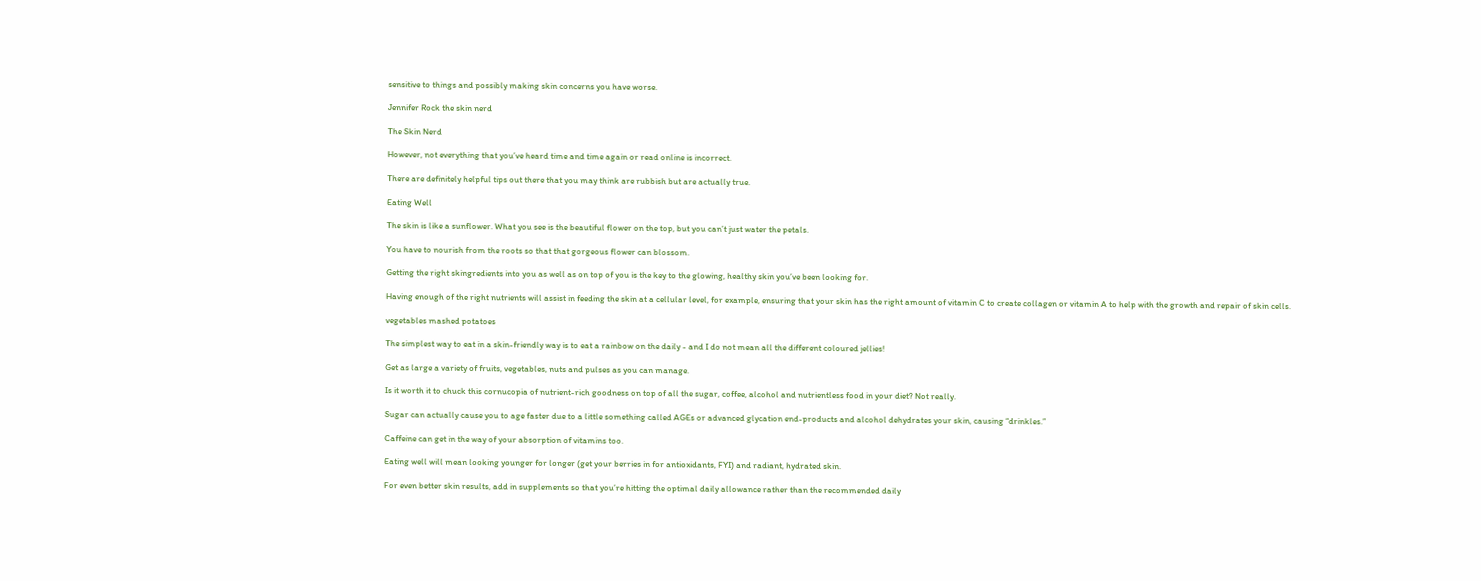sensitive to things and possibly making skin concerns you have worse.

Jennifer Rock the skin nerd

The Skin Nerd

However, not everything that you’ve heard time and time again or read online is incorrect.

There are definitely helpful tips out there that you may think are rubbish but are actually true.

Eating Well

The skin is like a sunflower. What you see is the beautiful flower on the top, but you can’t just water the petals.

You have to nourish from the roots so that that gorgeous flower can blossom.

Getting the right skingredients into you as well as on top of you is the key to the glowing, healthy skin you’ve been looking for.

Having enough of the right nutrients will assist in feeding the skin at a cellular level, for example, ensuring that your skin has the right amount of vitamin C to create collagen or vitamin A to help with the growth and repair of skin cells.

vegetables mashed potatoes

The simplest way to eat in a skin-friendly way is to eat a rainbow on the daily - and I do not mean all the different coloured jellies!

Get as large a variety of fruits, vegetables, nuts and pulses as you can manage.

Is it worth it to chuck this cornucopia of nutrient-rich goodness on top of all the sugar, coffee, alcohol and nutrientless food in your diet? Not really.

Sugar can actually cause you to age faster due to a little something called AGEs or advanced glycation end-products and alcohol dehydrates your skin, causing “drinkles.”

Caffeine can get in the way of your absorption of vitamins too.

Eating well will mean looking younger for longer (get your berries in for antioxidants, FYI) and radiant, hydrated skin.

For even better skin results, add in supplements so that you’re hitting the optimal daily allowance rather than the recommended daily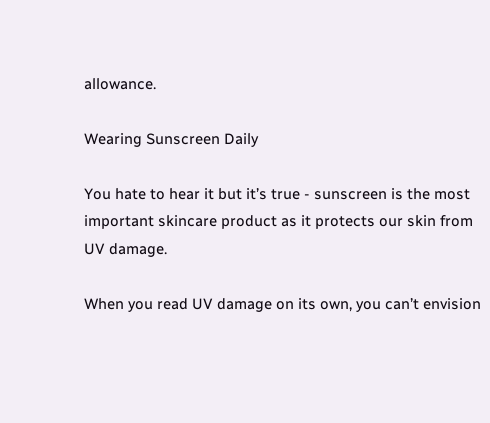allowance.

Wearing Sunscreen Daily

You hate to hear it but it’s true - sunscreen is the most important skincare product as it protects our skin from UV damage.

When you read UV damage on its own, you can’t envision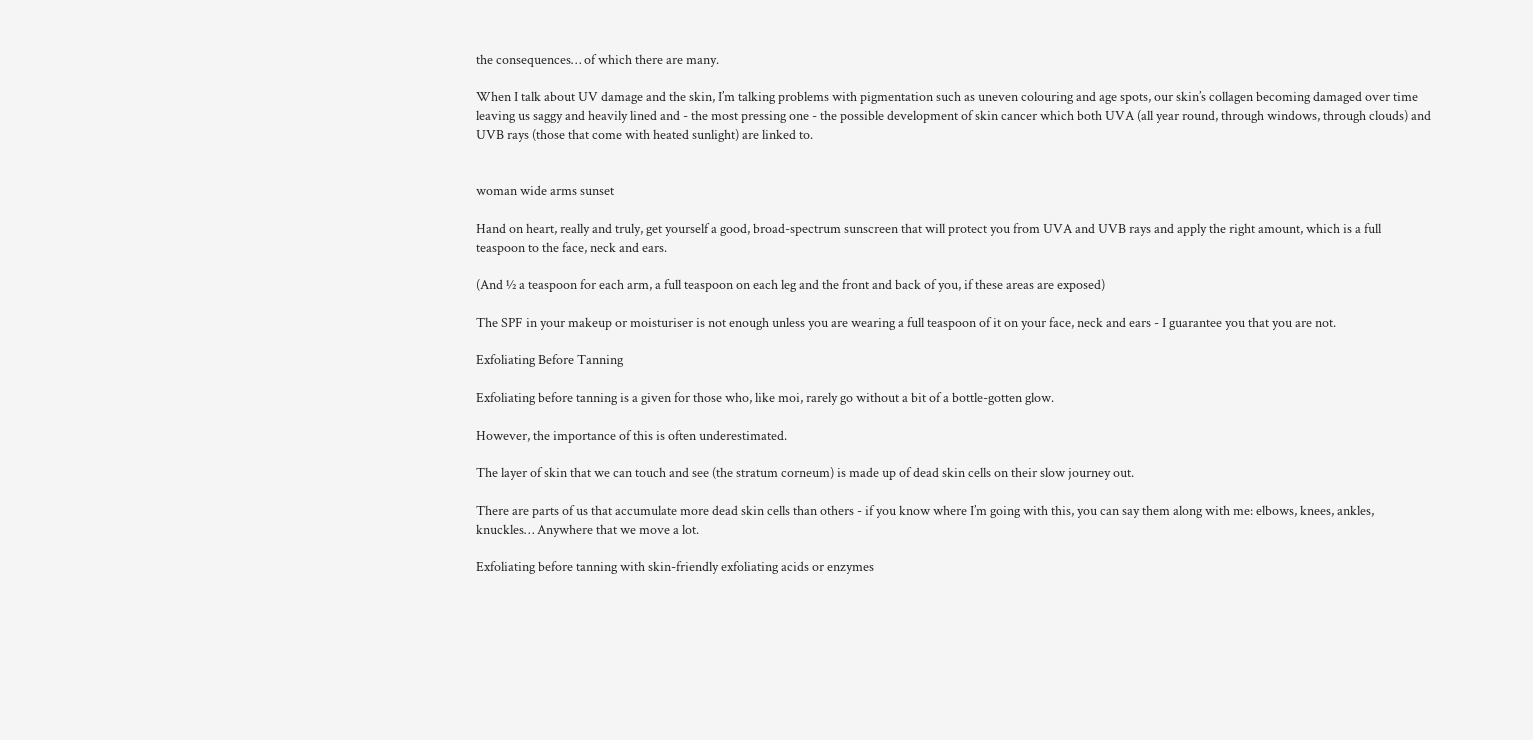the consequences… of which there are many.

When I talk about UV damage and the skin, I’m talking problems with pigmentation such as uneven colouring and age spots, our skin’s collagen becoming damaged over time leaving us saggy and heavily lined and - the most pressing one - the possible development of skin cancer which both UVA (all year round, through windows, through clouds) and UVB rays (those that come with heated sunlight) are linked to.


woman wide arms sunset

Hand on heart, really and truly, get yourself a good, broad-spectrum sunscreen that will protect you from UVA and UVB rays and apply the right amount, which is a full teaspoon to the face, neck and ears.

(And ½ a teaspoon for each arm, a full teaspoon on each leg and the front and back of you, if these areas are exposed)

The SPF in your makeup or moisturiser is not enough unless you are wearing a full teaspoon of it on your face, neck and ears - I guarantee you that you are not.

Exfoliating Before Tanning

Exfoliating before tanning is a given for those who, like moi, rarely go without a bit of a bottle-gotten glow.

However, the importance of this is often underestimated.

The layer of skin that we can touch and see (the stratum corneum) is made up of dead skin cells on their slow journey out.

There are parts of us that accumulate more dead skin cells than others - if you know where I’m going with this, you can say them along with me: elbows, knees, ankles, knuckles… Anywhere that we move a lot.

Exfoliating before tanning with skin-friendly exfoliating acids or enzymes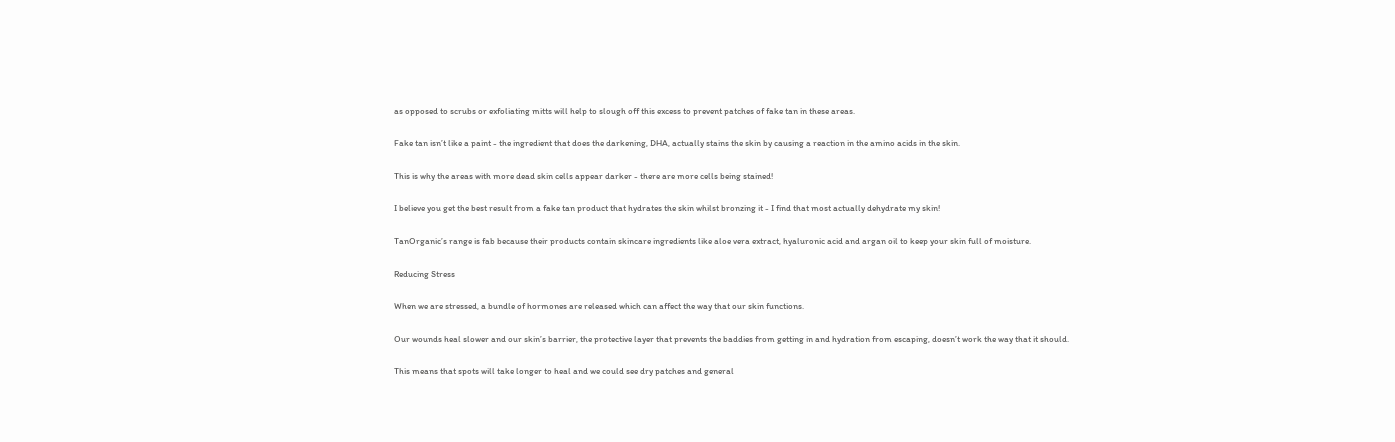as opposed to scrubs or exfoliating mitts will help to slough off this excess to prevent patches of fake tan in these areas.

Fake tan isn’t like a paint - the ingredient that does the darkening, DHA, actually stains the skin by causing a reaction in the amino acids in the skin.

This is why the areas with more dead skin cells appear darker - there are more cells being stained!

I believe you get the best result from a fake tan product that hydrates the skin whilst bronzing it - I find that most actually dehydrate my skin!

TanOrganic’s range is fab because their products contain skincare ingredients like aloe vera extract, hyaluronic acid and argan oil to keep your skin full of moisture.

Reducing Stress

When we are stressed, a bundle of hormones are released which can affect the way that our skin functions.

Our wounds heal slower and our skin’s barrier, the protective layer that prevents the baddies from getting in and hydration from escaping, doesn’t work the way that it should.

This means that spots will take longer to heal and we could see dry patches and general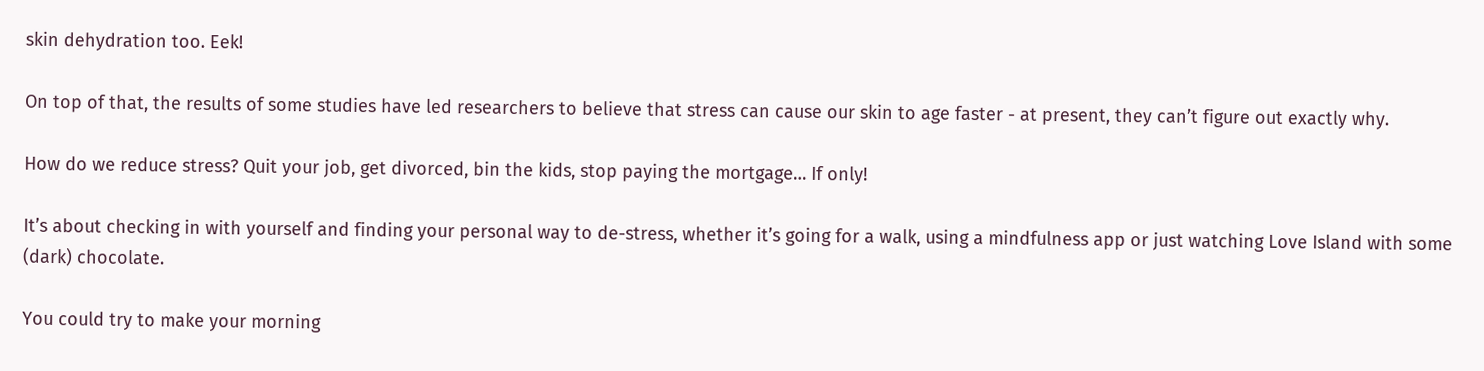skin dehydration too. Eek!

On top of that, the results of some studies have led researchers to believe that stress can cause our skin to age faster - at present, they can’t figure out exactly why.

How do we reduce stress? Quit your job, get divorced, bin the kids, stop paying the mortgage… If only!

It’s about checking in with yourself and finding your personal way to de-stress, whether it’s going for a walk, using a mindfulness app or just watching Love Island with some (dark) chocolate.

You could try to make your morning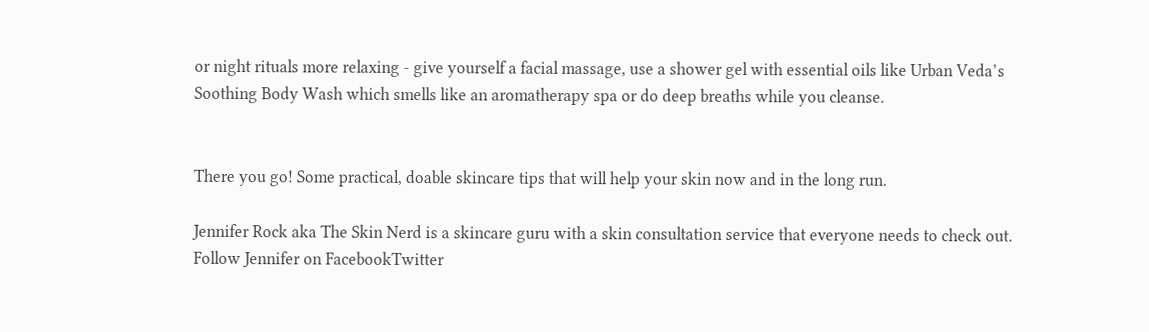or night rituals more relaxing - give yourself a facial massage, use a shower gel with essential oils like Urban Veda’s Soothing Body Wash which smells like an aromatherapy spa or do deep breaths while you cleanse.


There you go! Some practical, doable skincare tips that will help your skin now and in the long run.

Jennifer Rock aka The Skin Nerd is a skincare guru with a skin consultation service that everyone needs to check out. Follow Jennifer on FacebookTwitter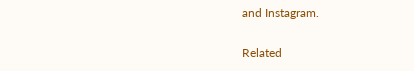and Instagram.

Related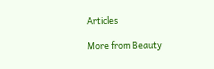Articles

More from Beauty